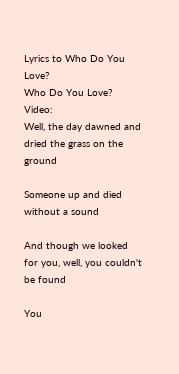Lyrics to Who Do You Love?
Who Do You Love? Video:
Well, the day dawned and dried the grass on the ground

Someone up and died without a sound

And though we looked for you, well, you couldn't be found

You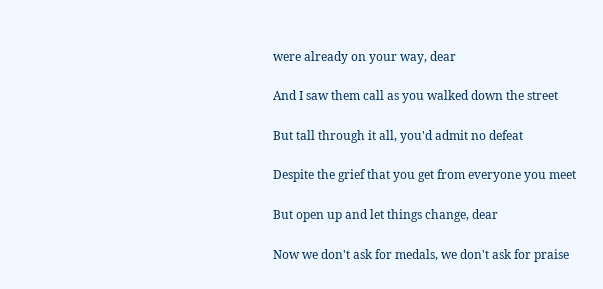were already on your way, dear

And I saw them call as you walked down the street

But tall through it all, you'd admit no defeat

Despite the grief that you get from everyone you meet

But open up and let things change, dear

Now we don't ask for medals, we don't ask for praise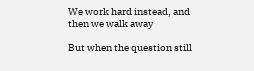We work hard instead, and then we walk away

But when the question still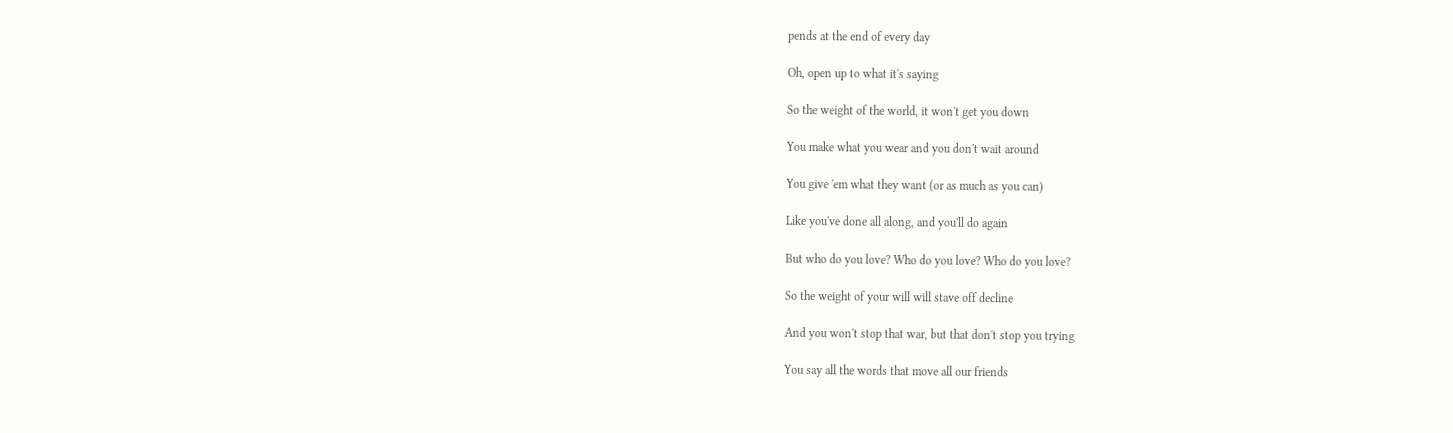pends at the end of every day

Oh, open up to what it's saying

So the weight of the world, it won't get you down

You make what you wear and you don't wait around

You give 'em what they want (or as much as you can)

Like you've done all along, and you'll do again

But who do you love? Who do you love? Who do you love?

So the weight of your will will stave off decline

And you won't stop that war, but that don't stop you trying

You say all the words that move all our friends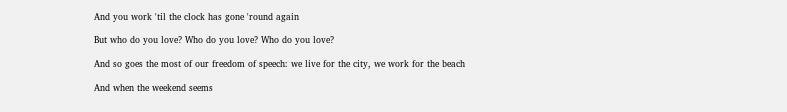And you work 'til the clock has gone 'round again

But who do you love? Who do you love? Who do you love?

And so goes the most of our freedom of speech: we live for the city, we work for the beach

And when the weekend seems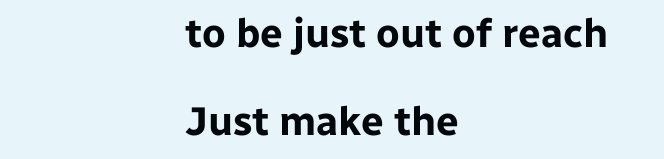to be just out of reach

Just make the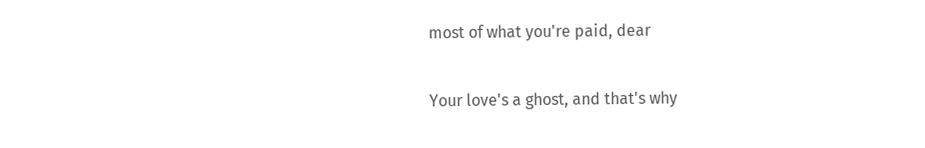most of what you're paid, dear

Your love's a ghost, and that's why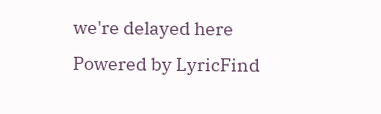we're delayed here
Powered by LyricFind